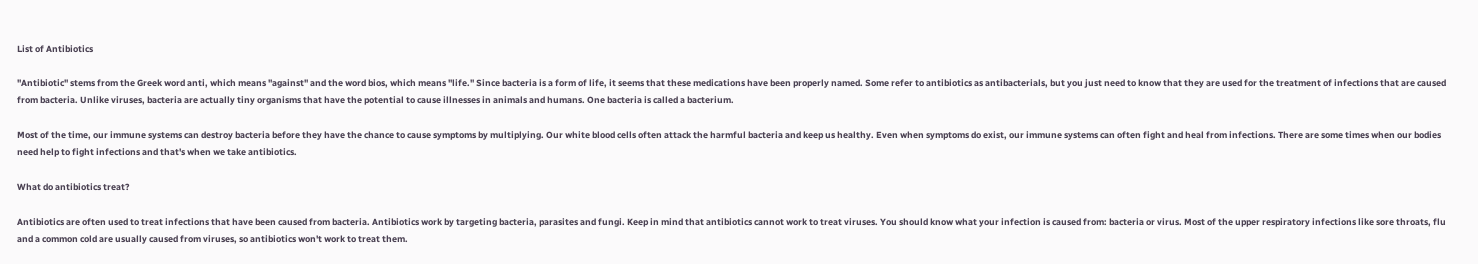List of Antibiotics

"Antibiotic" stems from the Greek word anti, which means "against" and the word bios, which means "life." Since bacteria is a form of life, it seems that these medications have been properly named. Some refer to antibiotics as antibacterials, but you just need to know that they are used for the treatment of infections that are caused from bacteria. Unlike viruses, bacteria are actually tiny organisms that have the potential to cause illnesses in animals and humans. One bacteria is called a bacterium.

Most of the time, our immune systems can destroy bacteria before they have the chance to cause symptoms by multiplying. Our white blood cells often attack the harmful bacteria and keep us healthy. Even when symptoms do exist, our immune systems can often fight and heal from infections. There are some times when our bodies need help to fight infections and that's when we take antibiotics.

What do antibiotics treat?

Antibiotics are often used to treat infections that have been caused from bacteria. Antibiotics work by targeting bacteria, parasites and fungi. Keep in mind that antibiotics cannot work to treat viruses. You should know what your infection is caused from: bacteria or virus. Most of the upper respiratory infections like sore throats, flu and a common cold are usually caused from viruses, so antibiotics won't work to treat them.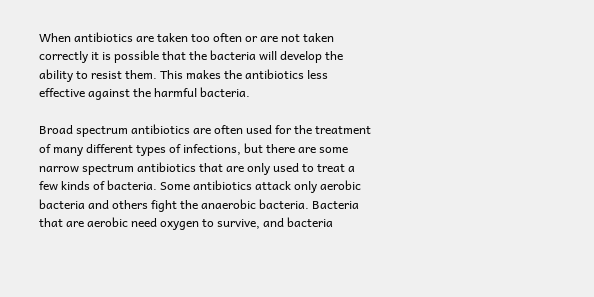When antibiotics are taken too often or are not taken correctly it is possible that the bacteria will develop the ability to resist them. This makes the antibiotics less effective against the harmful bacteria.

Broad spectrum antibiotics are often used for the treatment of many different types of infections, but there are some narrow spectrum antibiotics that are only used to treat a few kinds of bacteria. Some antibiotics attack only aerobic bacteria and others fight the anaerobic bacteria. Bacteria that are aerobic need oxygen to survive, and bacteria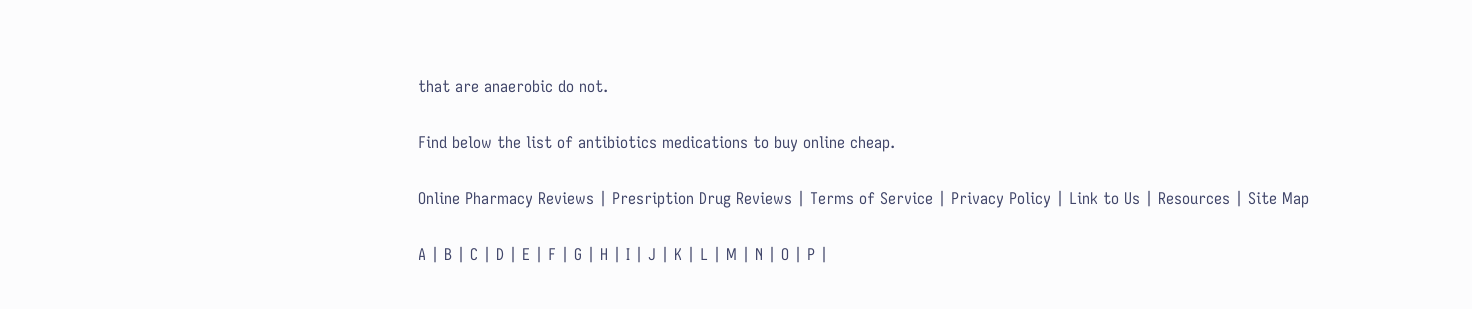that are anaerobic do not.

Find below the list of antibiotics medications to buy online cheap.

Online Pharmacy Reviews | Presription Drug Reviews | Terms of Service | Privacy Policy | Link to Us | Resources | Site Map

A | B | C | D | E | F | G | H | I | J | K | L | M | N | O | P |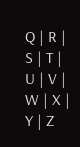Q | R | S | T | U | V | W | X | Y | Z